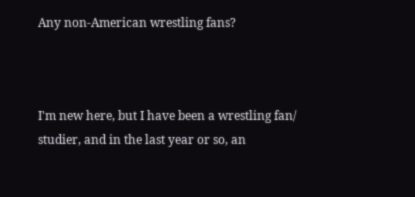Any non-American wrestling fans?



I'm new here, but I have been a wrestling fan/ studier, and in the last year or so, an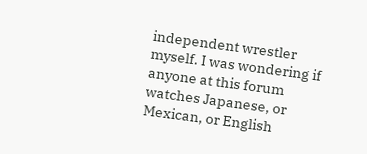independent wrestler myself. I was wondering if anyone at this forum watches Japanese, or Mexican, or English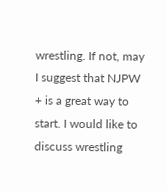wrestling. If not, may I suggest that NJPW + is a great way to start. I would like to discuss wrestling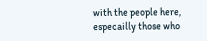with the people here, especailly those who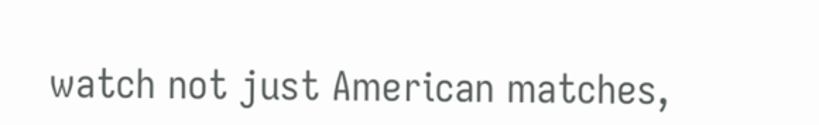watch not just American matches,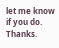let me know if you do. Thanks.